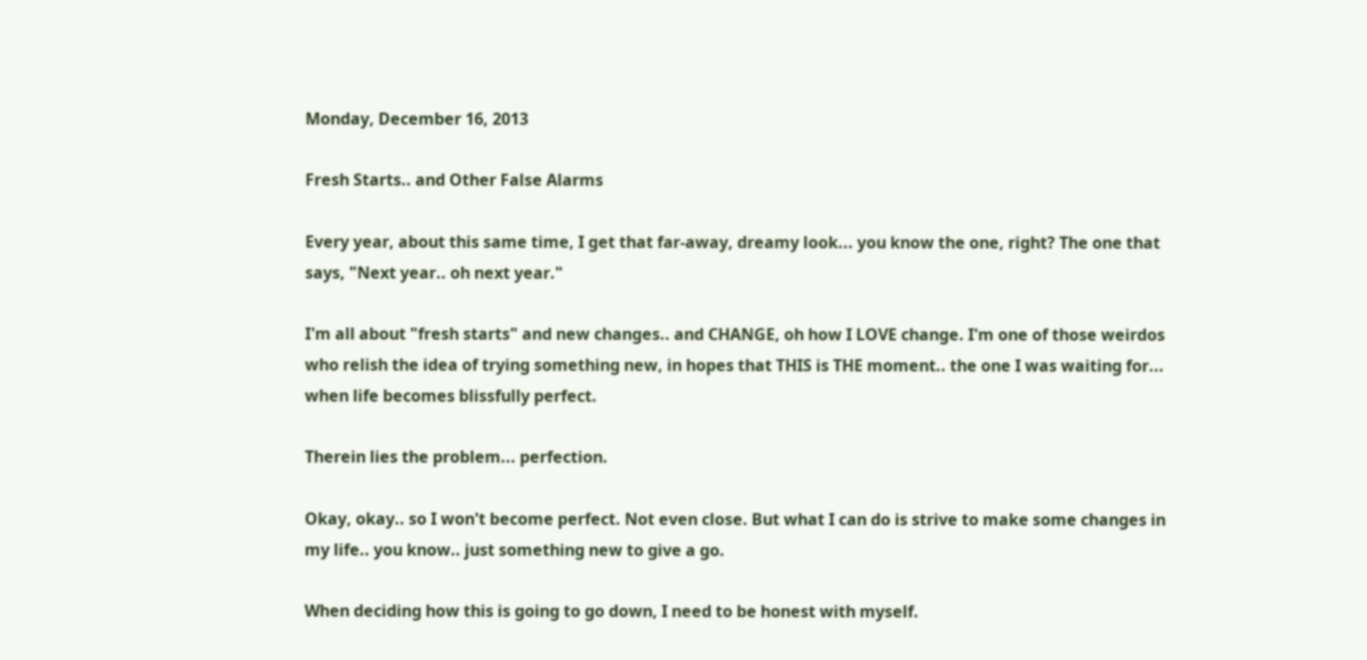Monday, December 16, 2013

Fresh Starts.. and Other False Alarms

Every year, about this same time, I get that far-away, dreamy look... you know the one, right? The one that says, "Next year.. oh next year."

I'm all about "fresh starts" and new changes.. and CHANGE, oh how I LOVE change. I'm one of those weirdos who relish the idea of trying something new, in hopes that THIS is THE moment.. the one I was waiting for... when life becomes blissfully perfect.

Therein lies the problem... perfection.

Okay, okay.. so I won't become perfect. Not even close. But what I can do is strive to make some changes in my life.. you know.. just something new to give a go.

When deciding how this is going to go down, I need to be honest with myself.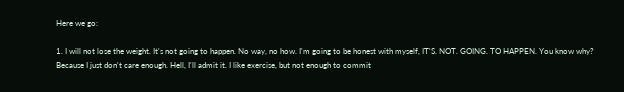Here we go:

1. I will not lose the weight. It's not going to happen. No way, no how. I'm going to be honest with myself, IT'S. NOT. GOING. TO HAPPEN. You know why? Because I just don't care enough. Hell, I'll admit it. I like exercise, but not enough to commit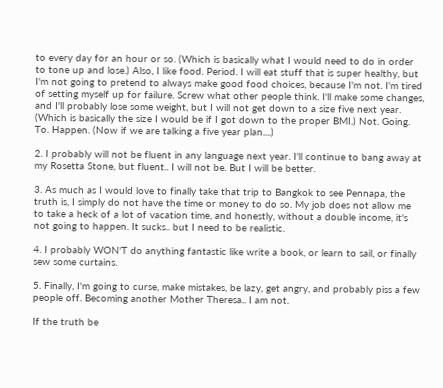to every day for an hour or so. (Which is basically what I would need to do in order to tone up and lose.) Also, I like food. Period. I will eat stuff that is super healthy, but I'm not going to pretend to always make good food choices, because I'm not. I'm tired of setting myself up for failure. Screw what other people think. I'll make some changes, and I'll probably lose some weight, but I will not get down to a size five next year. (Which is basically the size I would be if I got down to the proper BMI.) Not. Going. To. Happen. (Now if we are talking a five year plan....)

2. I probably will not be fluent in any language next year. I'll continue to bang away at my Rosetta Stone, but fluent.. I will not be. But I will be better.

3. As much as I would love to finally take that trip to Bangkok to see Pennapa, the truth is, I simply do not have the time or money to do so. My job does not allow me to take a heck of a lot of vacation time, and honestly, without a double income, it's not going to happen. It sucks.. but I need to be realistic.

4. I probably WON'T do anything fantastic like write a book, or learn to sail, or finally sew some curtains.

5. Finally, I'm going to curse, make mistakes, be lazy, get angry, and probably piss a few people off. Becoming another Mother Theresa.. I am not.

If the truth be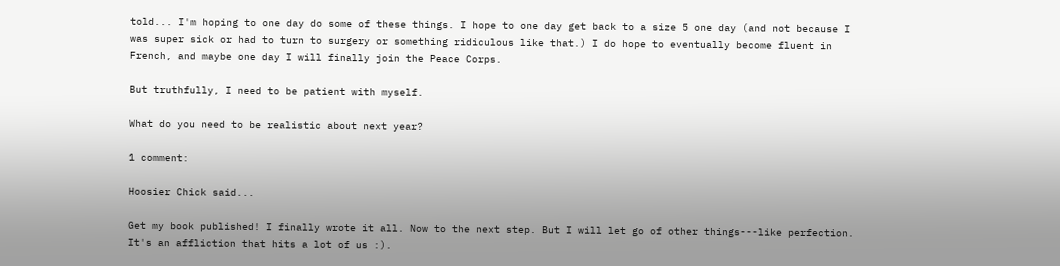told... I'm hoping to one day do some of these things. I hope to one day get back to a size 5 one day (and not because I was super sick or had to turn to surgery or something ridiculous like that.) I do hope to eventually become fluent in French, and maybe one day I will finally join the Peace Corps.

But truthfully, I need to be patient with myself.

What do you need to be realistic about next year?

1 comment:

Hoosier Chick said...

Get my book published! I finally wrote it all. Now to the next step. But I will let go of other things---like perfection. It's an affliction that hits a lot of us :).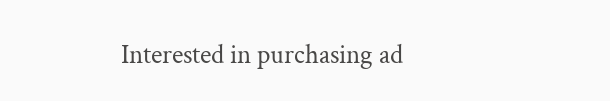Interested in purchasing ad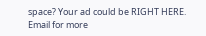space? Your ad could be RIGHT HERE.
Email for more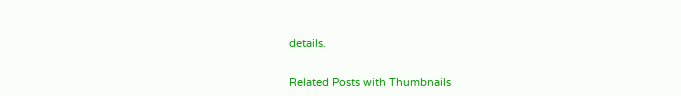details.


Related Posts with Thumbnails